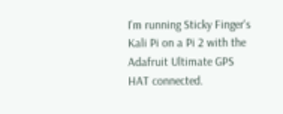I'm running Sticky Finger's Kali Pi on a Pi 2 with the Adafruit Ultimate GPS HAT connected.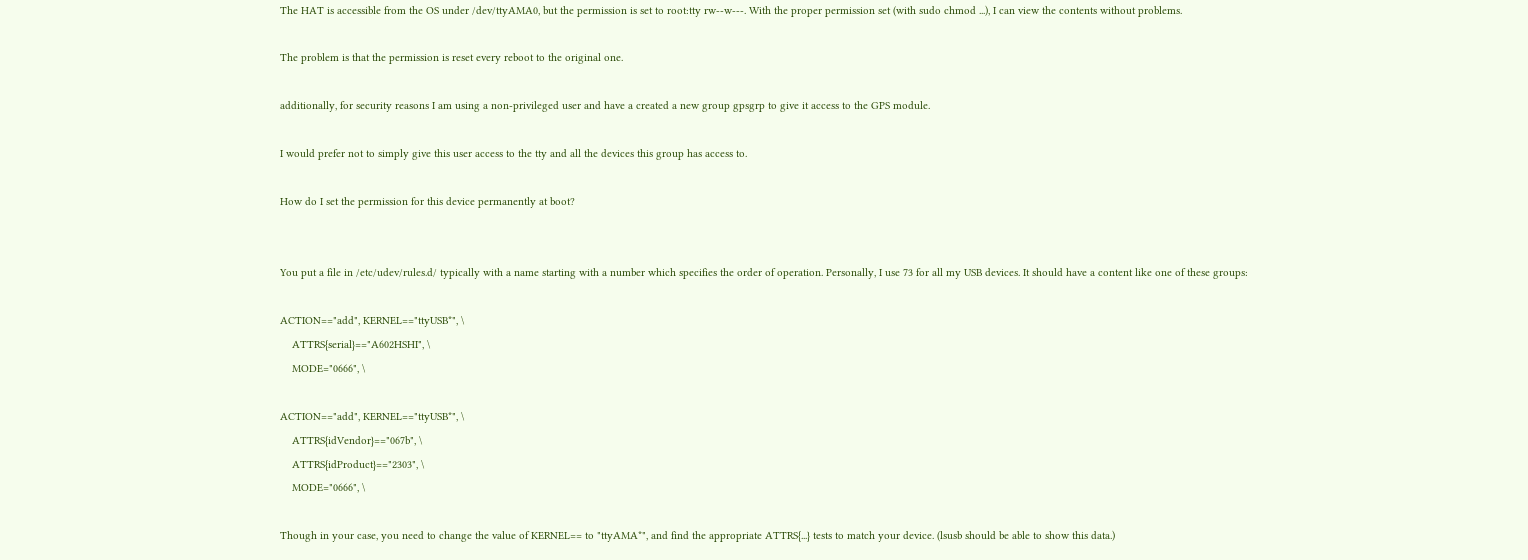The HAT is accessible from the OS under /dev/ttyAMA0, but the permission is set to root:tty rw--w---. With the proper permission set (with sudo chmod ...), I can view the contents without problems.

The problem is that the permission is reset every reboot to the original one.

additionally, for security reasons I am using a non-privileged user and have a created a new group gpsgrp to give it access to the GPS module.

I would prefer not to simply give this user access to the tty and all the devices this group has access to.

How do I set the permission for this device permanently at boot?


You put a file in /etc/udev/rules.d/ typically with a name starting with a number which specifies the order of operation. Personally, I use 73 for all my USB devices. It should have a content like one of these groups:

ACTION=="add", KERNEL=="ttyUSB*", \
    ATTRS{serial}=="A602HSHI", \
    MODE="0666", \

ACTION=="add", KERNEL=="ttyUSB*", \
    ATTRS{idVendor}=="067b", \
    ATTRS{idProduct}=="2303", \
    MODE="0666", \

Though in your case, you need to change the value of KERNEL== to "ttyAMA*", and find the appropriate ATTRS{...} tests to match your device. (lsusb should be able to show this data.)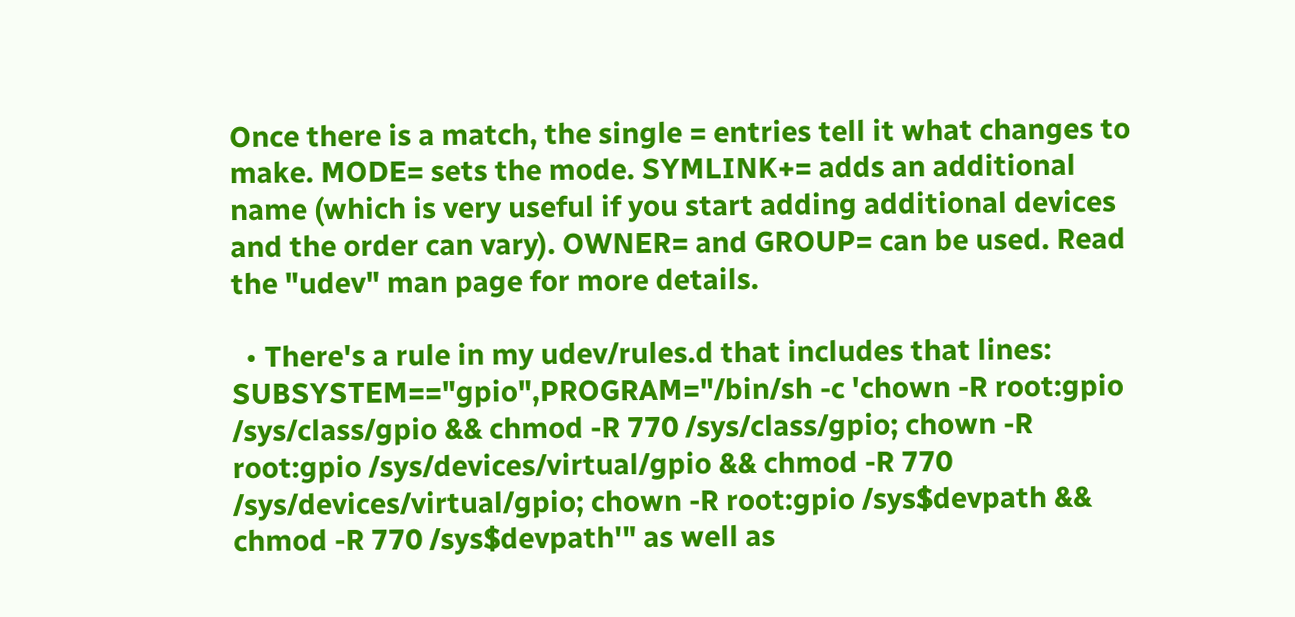Once there is a match, the single = entries tell it what changes to make. MODE= sets the mode. SYMLINK+= adds an additional name (which is very useful if you start adding additional devices and the order can vary). OWNER= and GROUP= can be used. Read the "udev" man page for more details.

  • There's a rule in my udev/rules.d that includes that lines: SUBSYSTEM=="gpio",PROGRAM="/bin/sh -c 'chown -R root:gpio /sys/class/gpio && chmod -R 770 /sys/class/gpio; chown -R root:gpio /sys/devices/virtual/gpio && chmod -R 770 /sys/devices/virtual/gpio; chown -R root:gpio /sys$devpath && chmod -R 770 /sys$devpath'" as well as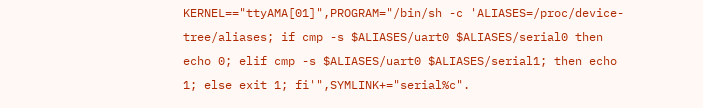KERNEL=="ttyAMA[01]",PROGRAM="/bin/sh -c 'ALIASES=/proc/device-tree/aliases; if cmp -s $ALIASES/uart0 $ALIASES/serial0 then echo 0; elif cmp -s $ALIASES/uart0 $ALIASES/serial1; then echo 1; else exit 1; fi'",SYMLINK+="serial%c".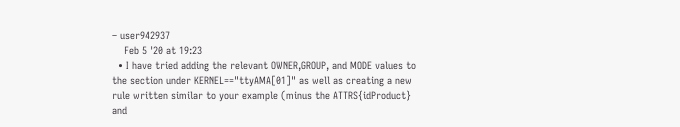– user942937
    Feb 5 '20 at 19:23
  • I have tried adding the relevant OWNER,GROUP, and MODE values to the section under KERNEL=="ttyAMA[01]" as well as creating a new rule written similar to your example (minus the ATTRS{idProduct} and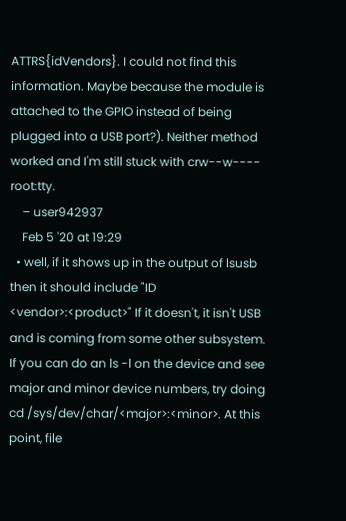ATTRS{idVendors}. I could not find this information. Maybe because the module is attached to the GPIO instead of being plugged into a USB port?). Neither method worked and I'm still stuck with crw--w---- root:tty.
    – user942937
    Feb 5 '20 at 19:29
  • well, if it shows up in the output of lsusb then it should include "ID <vendor>:<product>" If it doesn't, it isn't USB and is coming from some other subsystem. If you can do an ls -l on the device and see major and minor device numbers, try doing cd /sys/dev/char/<major>:<minor>. At this point, file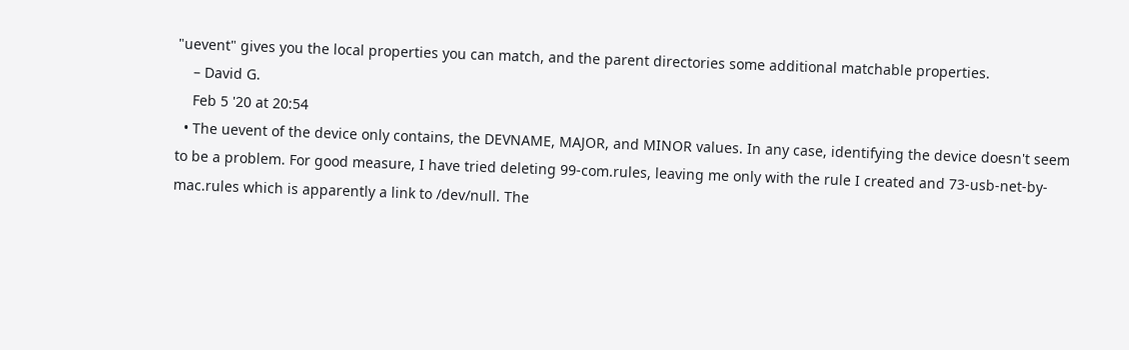"uevent" gives you the local properties you can match, and the parent directories some additional matchable properties.
    – David G.
    Feb 5 '20 at 20:54
  • The uevent of the device only contains, the DEVNAME, MAJOR, and MINOR values. In any case, identifying the device doesn't seem to be a problem. For good measure, I have tried deleting 99-com.rules, leaving me only with the rule I created and 73-usb-net-by-mac.rules which is apparently a link to /dev/null. The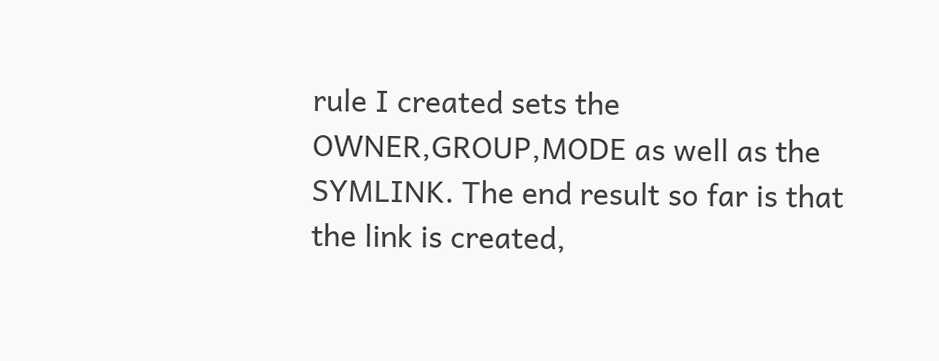rule I created sets the OWNER,GROUP,MODE as well as the SYMLINK. The end result so far is that the link is created,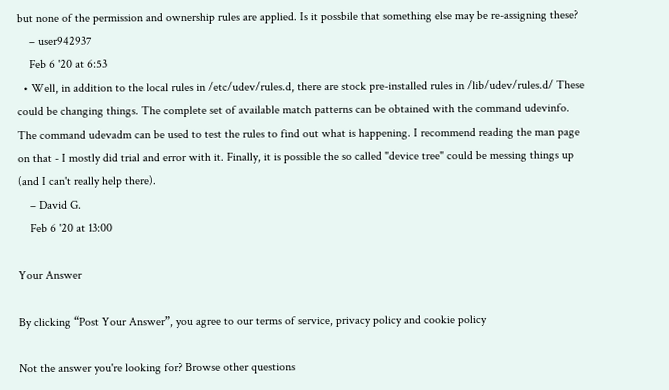but none of the permission and ownership rules are applied. Is it possbile that something else may be re-assigning these?
    – user942937
    Feb 6 '20 at 6:53
  • Well, in addition to the local rules in /etc/udev/rules.d, there are stock pre-installed rules in /lib/udev/rules.d/ These could be changing things. The complete set of available match patterns can be obtained with the command udevinfo. The command udevadm can be used to test the rules to find out what is happening. I recommend reading the man page on that - I mostly did trial and error with it. Finally, it is possible the so called "device tree" could be messing things up (and I can't really help there).
    – David G.
    Feb 6 '20 at 13:00

Your Answer

By clicking “Post Your Answer”, you agree to our terms of service, privacy policy and cookie policy

Not the answer you're looking for? Browse other questions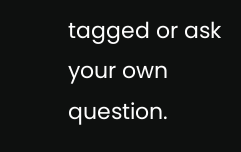tagged or ask your own question.